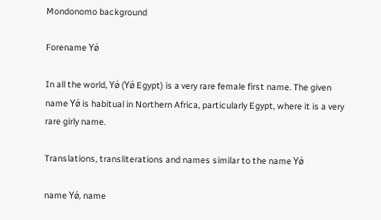Mondonomo background

Forename Yǿ

In all the world, Yǿ (Yǿ Egypt) is a very rare female first name. The given name Yǿ is habitual in Northern Africa, particularly Egypt, where it is a very rare girly name.

Translations, transliterations and names similar to the name Yǿ

name Yǿ, name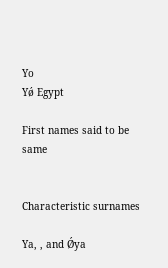Yo
Yǿ Egypt

First names said to be same


Characteristic surnames

Ya, , and Ǿya